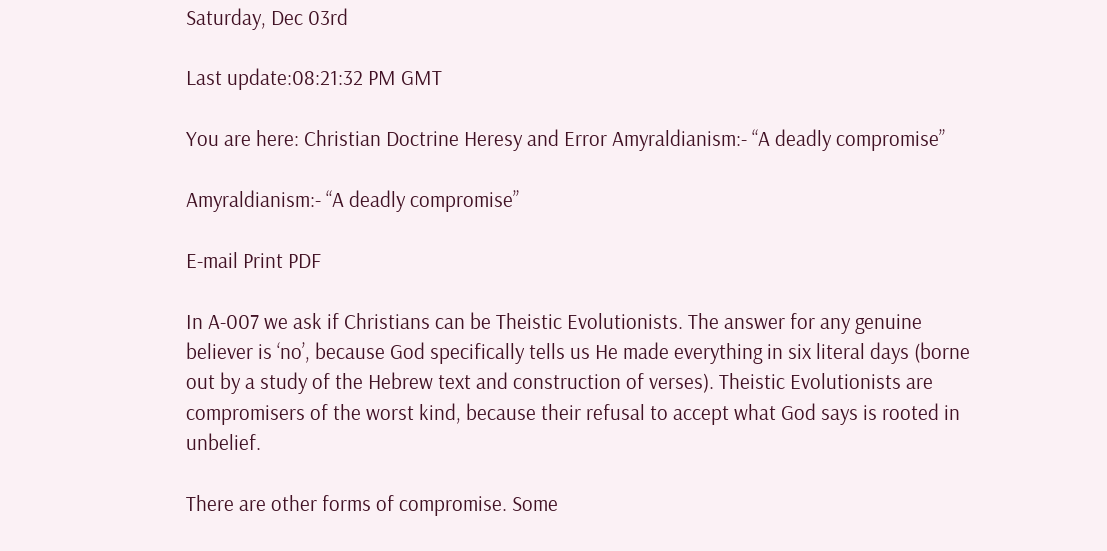Saturday, Dec 03rd

Last update:08:21:32 PM GMT

You are here: Christian Doctrine Heresy and Error Amyraldianism:- “A deadly compromise”

Amyraldianism:- “A deadly compromise”

E-mail Print PDF

In A-007 we ask if Christians can be Theistic Evolutionists. The answer for any genuine believer is ‘no’, because God specifically tells us He made everything in six literal days (borne out by a study of the Hebrew text and construction of verses). Theistic Evolutionists are compromisers of the worst kind, because their refusal to accept what God says is rooted in unbelief.

There are other forms of compromise. Some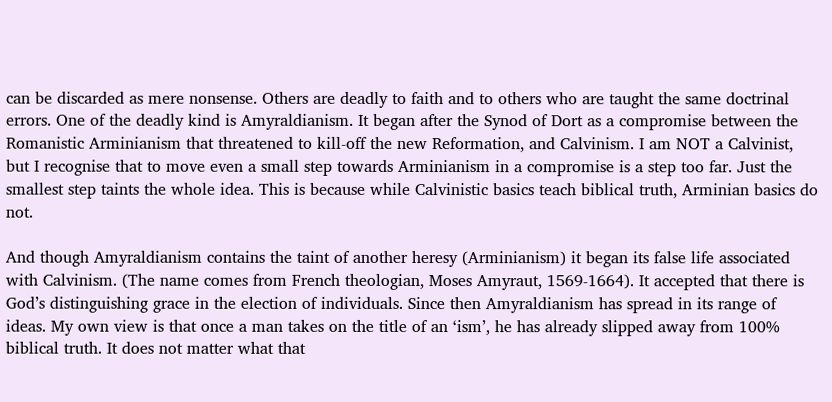can be discarded as mere nonsense. Others are deadly to faith and to others who are taught the same doctrinal errors. One of the deadly kind is Amyraldianism. It began after the Synod of Dort as a compromise between the Romanistic Arminianism that threatened to kill-off the new Reformation, and Calvinism. I am NOT a Calvinist, but I recognise that to move even a small step towards Arminianism in a compromise is a step too far. Just the smallest step taints the whole idea. This is because while Calvinistic basics teach biblical truth, Arminian basics do not.

And though Amyraldianism contains the taint of another heresy (Arminianism) it began its false life associated with Calvinism. (The name comes from French theologian, Moses Amyraut, 1569-1664). It accepted that there is God’s distinguishing grace in the election of individuals. Since then Amyraldianism has spread in its range of ideas. My own view is that once a man takes on the title of an ‘ism’, he has already slipped away from 100% biblical truth. It does not matter what that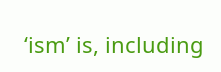‘ism’ is, including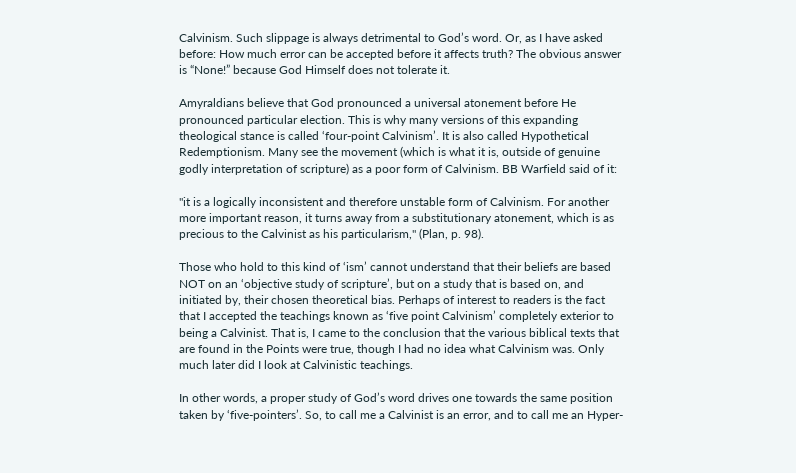Calvinism. Such slippage is always detrimental to God’s word. Or, as I have asked before: How much error can be accepted before it affects truth? The obvious answer is “None!” because God Himself does not tolerate it.

Amyraldians believe that God pronounced a universal atonement before He pronounced particular election. This is why many versions of this expanding theological stance is called ‘four-point Calvinism’. It is also called Hypothetical Redemptionism. Many see the movement (which is what it is, outside of genuine godly interpretation of scripture) as a poor form of Calvinism. BB Warfield said of it:

"it is a logically inconsistent and therefore unstable form of Calvinism. For another more important reason, it turns away from a substitutionary atonement, which is as precious to the Calvinist as his particularism," (Plan, p. 98).

Those who hold to this kind of ‘ism’ cannot understand that their beliefs are based NOT on an ‘objective study of scripture’, but on a study that is based on, and initiated by, their chosen theoretical bias. Perhaps of interest to readers is the fact that I accepted the teachings known as ‘five point Calvinism’ completely exterior to being a Calvinist. That is, I came to the conclusion that the various biblical texts that are found in the Points were true, though I had no idea what Calvinism was. Only much later did I look at Calvinistic teachings.

In other words, a proper study of God’s word drives one towards the same position taken by ‘five-pointers’. So, to call me a Calvinist is an error, and to call me an Hyper-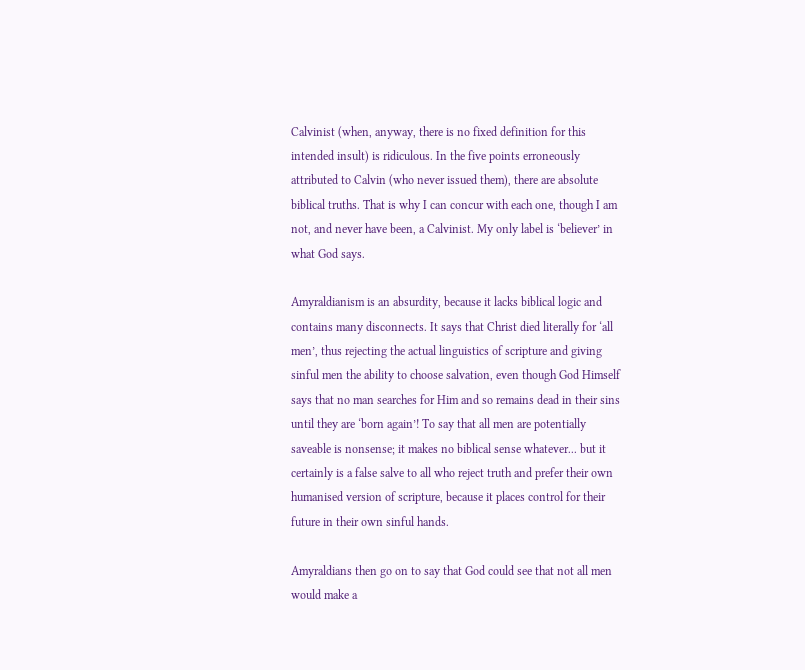Calvinist (when, anyway, there is no fixed definition for this intended insult) is ridiculous. In the five points erroneously attributed to Calvin (who never issued them), there are absolute biblical truths. That is why I can concur with each one, though I am not, and never have been, a Calvinist. My only label is ‘believer’ in what God says.

Amyraldianism is an absurdity, because it lacks biblical logic and contains many disconnects. It says that Christ died literally for ‘all men’, thus rejecting the actual linguistics of scripture and giving sinful men the ability to choose salvation, even though God Himself says that no man searches for Him and so remains dead in their sins until they are ‘born again’! To say that all men are potentially saveable is nonsense; it makes no biblical sense whatever... but it certainly is a false salve to all who reject truth and prefer their own humanised version of scripture, because it places control for their future in their own sinful hands.

Amyraldians then go on to say that God could see that not all men would make a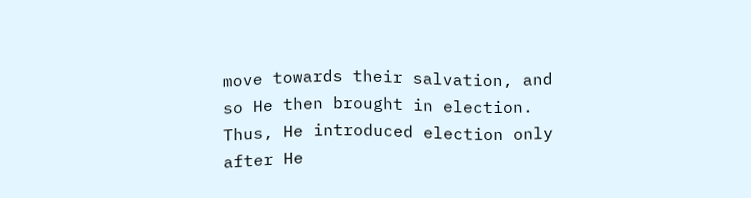move towards their salvation, and so He then brought in election. Thus, He introduced election only after He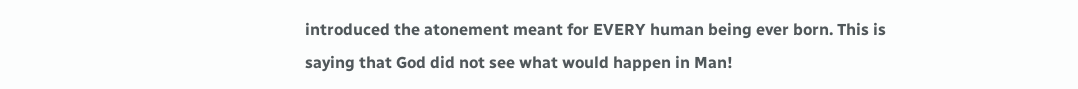introduced the atonement meant for EVERY human being ever born. This is saying that God did not see what would happen in Man!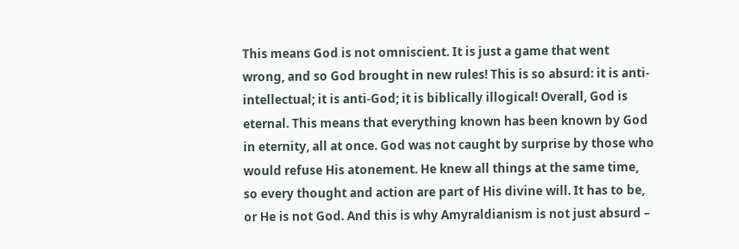This means God is not omniscient. It is just a game that went wrong, and so God brought in new rules! This is so absurd: it is anti-intellectual; it is anti-God; it is biblically illogical! Overall, God is eternal. This means that everything known has been known by God in eternity, all at once. God was not caught by surprise by those who would refuse His atonement. He knew all things at the same time, so every thought and action are part of His divine will. It has to be, or He is not God. And this is why Amyraldianism is not just absurd –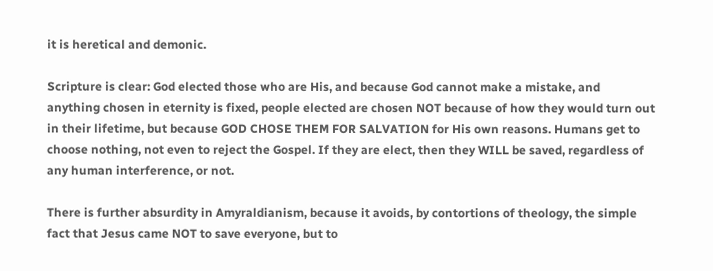it is heretical and demonic.

Scripture is clear: God elected those who are His, and because God cannot make a mistake, and anything chosen in eternity is fixed, people elected are chosen NOT because of how they would turn out in their lifetime, but because GOD CHOSE THEM FOR SALVATION for His own reasons. Humans get to choose nothing, not even to reject the Gospel. If they are elect, then they WILL be saved, regardless of any human interference, or not.

There is further absurdity in Amyraldianism, because it avoids, by contortions of theology, the simple fact that Jesus came NOT to save everyone, but to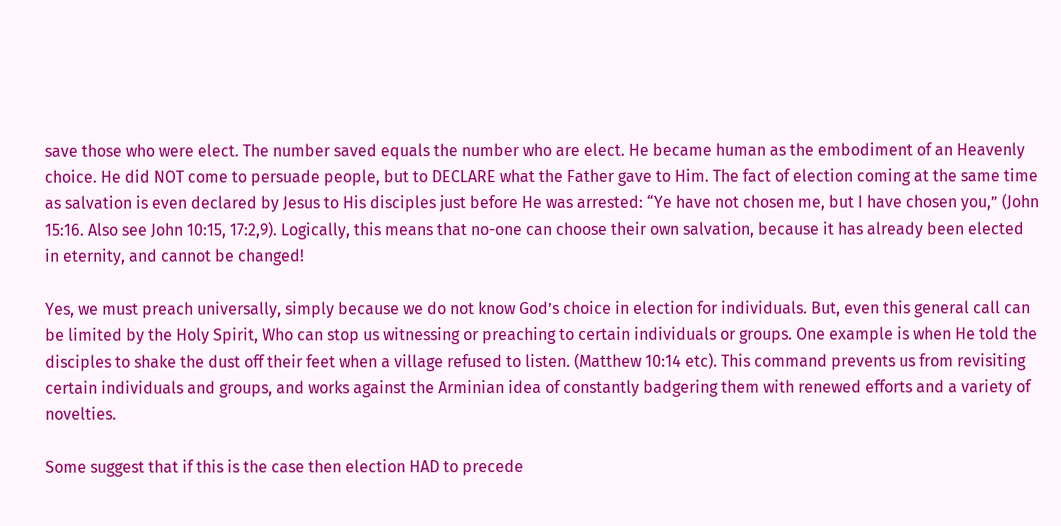save those who were elect. The number saved equals the number who are elect. He became human as the embodiment of an Heavenly choice. He did NOT come to persuade people, but to DECLARE what the Father gave to Him. The fact of election coming at the same time as salvation is even declared by Jesus to His disciples just before He was arrested: “Ye have not chosen me, but I have chosen you,” (John 15:16. Also see John 10:15, 17:2,9). Logically, this means that no-one can choose their own salvation, because it has already been elected in eternity, and cannot be changed!

Yes, we must preach universally, simply because we do not know God’s choice in election for individuals. But, even this general call can be limited by the Holy Spirit, Who can stop us witnessing or preaching to certain individuals or groups. One example is when He told the disciples to shake the dust off their feet when a village refused to listen. (Matthew 10:14 etc). This command prevents us from revisiting certain individuals and groups, and works against the Arminian idea of constantly badgering them with renewed efforts and a variety of novelties.

Some suggest that if this is the case then election HAD to precede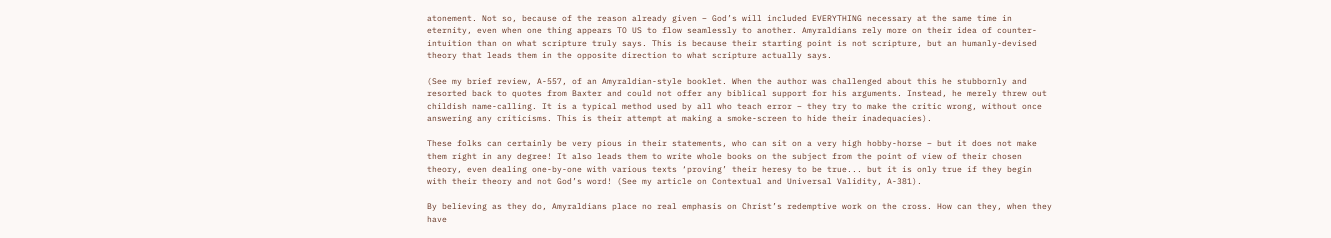atonement. Not so, because of the reason already given – God’s will included EVERYTHING necessary at the same time in eternity, even when one thing appears TO US to flow seamlessly to another. Amyraldians rely more on their idea of counter-intuition than on what scripture truly says. This is because their starting point is not scripture, but an humanly-devised theory that leads them in the opposite direction to what scripture actually says.

(See my brief review, A-557, of an Amyraldian-style booklet. When the author was challenged about this he stubbornly and resorted back to quotes from Baxter and could not offer any biblical support for his arguments. Instead, he merely threw out childish name-calling. It is a typical method used by all who teach error – they try to make the critic wrong, without once answering any criticisms. This is their attempt at making a smoke-screen to hide their inadequacies).

These folks can certainly be very pious in their statements, who can sit on a very high hobby-horse – but it does not make them right in any degree! It also leads them to write whole books on the subject from the point of view of their chosen theory, even dealing one-by-one with various texts ‘proving’ their heresy to be true... but it is only true if they begin with their theory and not God’s word! (See my article on Contextual and Universal Validity, A-381).

By believing as they do, Amyraldians place no real emphasis on Christ’s redemptive work on the cross. How can they, when they have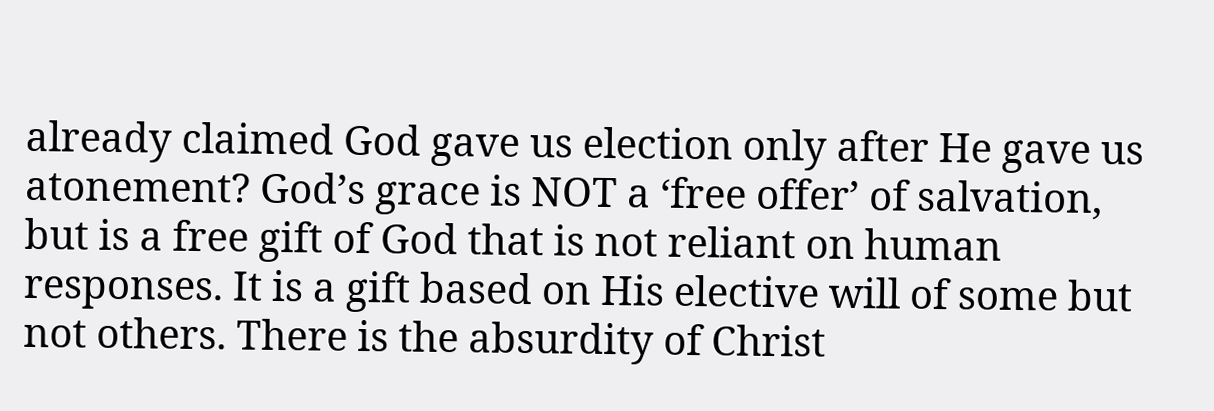already claimed God gave us election only after He gave us atonement? God’s grace is NOT a ‘free offer’ of salvation, but is a free gift of God that is not reliant on human responses. It is a gift based on His elective will of some but not others. There is the absurdity of Christ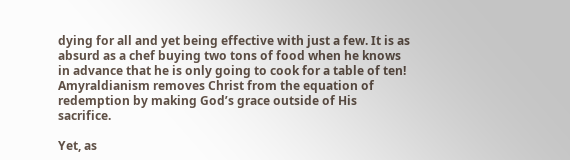dying for all and yet being effective with just a few. It is as absurd as a chef buying two tons of food when he knows in advance that he is only going to cook for a table of ten! Amyraldianism removes Christ from the equation of redemption by making God’s grace outside of His sacrifice.

Yet, as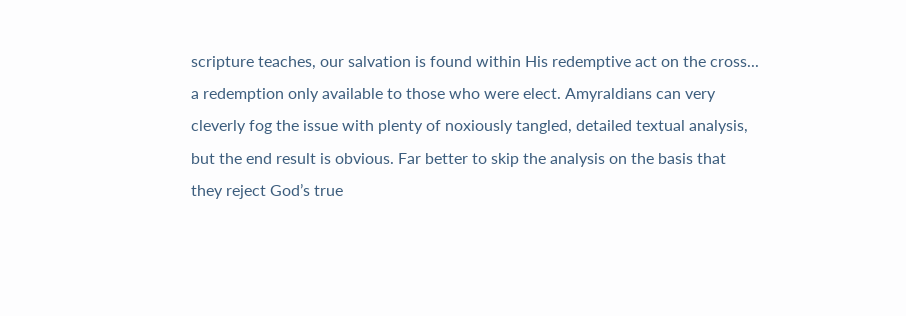scripture teaches, our salvation is found within His redemptive act on the cross... a redemption only available to those who were elect. Amyraldians can very cleverly fog the issue with plenty of noxiously tangled, detailed textual analysis, but the end result is obvious. Far better to skip the analysis on the basis that they reject God’s true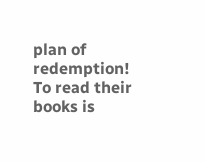plan of redemption! To read their books is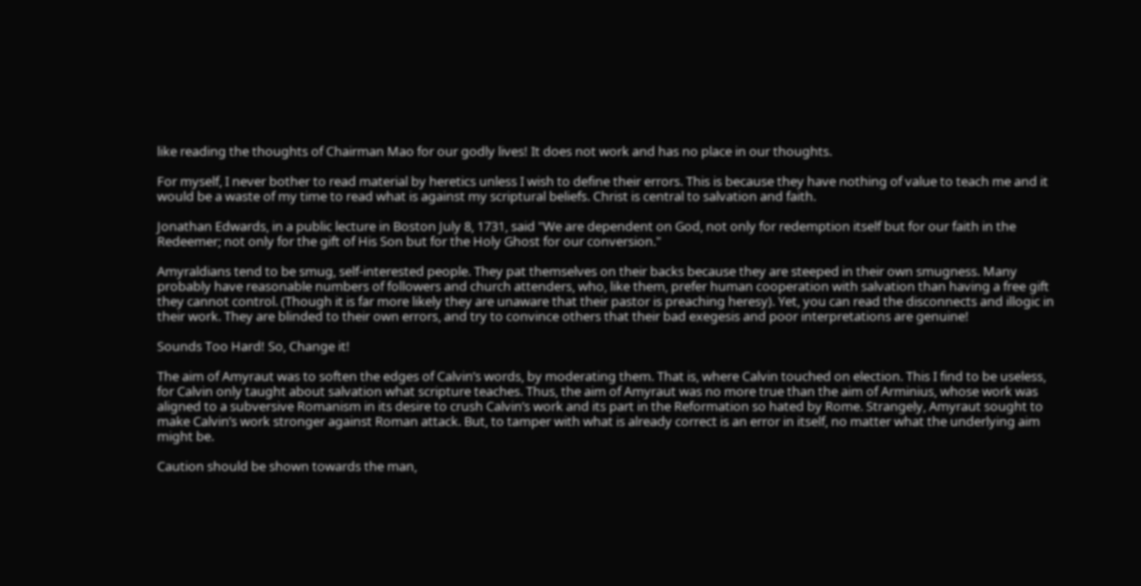like reading the thoughts of Chairman Mao for our godly lives! It does not work and has no place in our thoughts.

For myself, I never bother to read material by heretics unless I wish to define their errors. This is because they have nothing of value to teach me and it would be a waste of my time to read what is against my scriptural beliefs. Christ is central to salvation and faith.

Jonathan Edwards, in a public lecture in Boston July 8, 1731, said "We are dependent on God, not only for redemption itself but for our faith in the Redeemer; not only for the gift of His Son but for the Holy Ghost for our conversion."

Amyraldians tend to be smug, self-interested people. They pat themselves on their backs because they are steeped in their own smugness. Many probably have reasonable numbers of followers and church attenders, who, like them, prefer human cooperation with salvation than having a free gift they cannot control. (Though it is far more likely they are unaware that their pastor is preaching heresy). Yet, you can read the disconnects and illogic in their work. They are blinded to their own errors, and try to convince others that their bad exegesis and poor interpretations are genuine!

Sounds Too Hard! So, Change it!

The aim of Amyraut was to soften the edges of Calvin’s words, by moderating them. That is, where Calvin touched on election. This I find to be useless, for Calvin only taught about salvation what scripture teaches. Thus, the aim of Amyraut was no more true than the aim of Arminius, whose work was aligned to a subversive Romanism in its desire to crush Calvin’s work and its part in the Reformation so hated by Rome. Strangely, Amyraut sought to make Calvin’s work stronger against Roman attack. But, to tamper with what is already correct is an error in itself, no matter what the underlying aim might be.

Caution should be shown towards the man,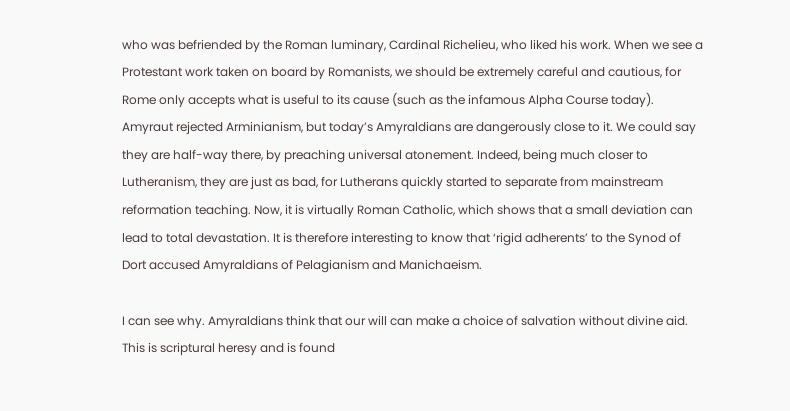who was befriended by the Roman luminary, Cardinal Richelieu, who liked his work. When we see a Protestant work taken on board by Romanists, we should be extremely careful and cautious, for Rome only accepts what is useful to its cause (such as the infamous Alpha Course today). Amyraut rejected Arminianism, but today’s Amyraldians are dangerously close to it. We could say they are half-way there, by preaching universal atonement. Indeed, being much closer to Lutheranism, they are just as bad, for Lutherans quickly started to separate from mainstream reformation teaching. Now, it is virtually Roman Catholic, which shows that a small deviation can lead to total devastation. It is therefore interesting to know that ‘rigid adherents’ to the Synod of Dort accused Amyraldians of Pelagianism and Manichaeism.

I can see why. Amyraldians think that our will can make a choice of salvation without divine aid. This is scriptural heresy and is found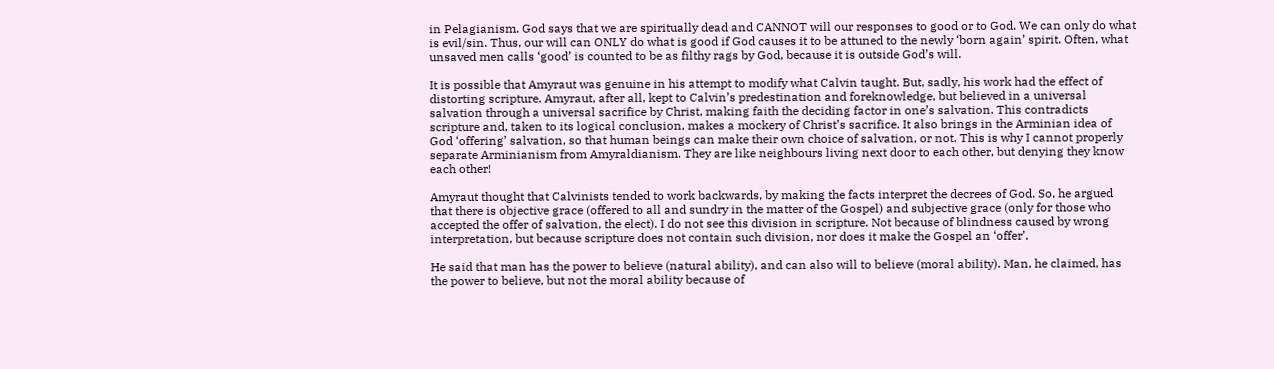in Pelagianism. God says that we are spiritually dead and CANNOT will our responses to good or to God. We can only do what is evil/sin. Thus, our will can ONLY do what is good if God causes it to be attuned to the newly ‘born again’ spirit. Often, what unsaved men calls ‘good’ is counted to be as filthy rags by God, because it is outside God’s will.

It is possible that Amyraut was genuine in his attempt to modify what Calvin taught. But, sadly, his work had the effect of distorting scripture. Amyraut, after all, kept to Calvin’s predestination and foreknowledge, but believed in a universal salvation through a universal sacrifice by Christ, making faith the deciding factor in one’s salvation. This contradicts scripture and, taken to its logical conclusion, makes a mockery of Christ’s sacrifice. It also brings in the Arminian idea of God ‘offering’ salvation, so that human beings can make their own choice of salvation, or not. This is why I cannot properly separate Arminianism from Amyraldianism. They are like neighbours living next door to each other, but denying they know each other!

Amyraut thought that Calvinists tended to work backwards, by making the facts interpret the decrees of God. So, he argued that there is objective grace (offered to all and sundry in the matter of the Gospel) and subjective grace (only for those who accepted the offer of salvation, the elect). I do not see this division in scripture. Not because of blindness caused by wrong interpretation, but because scripture does not contain such division, nor does it make the Gospel an ‘offer’.

He said that man has the power to believe (natural ability), and can also will to believe (moral ability). Man, he claimed, has the power to believe, but not the moral ability because of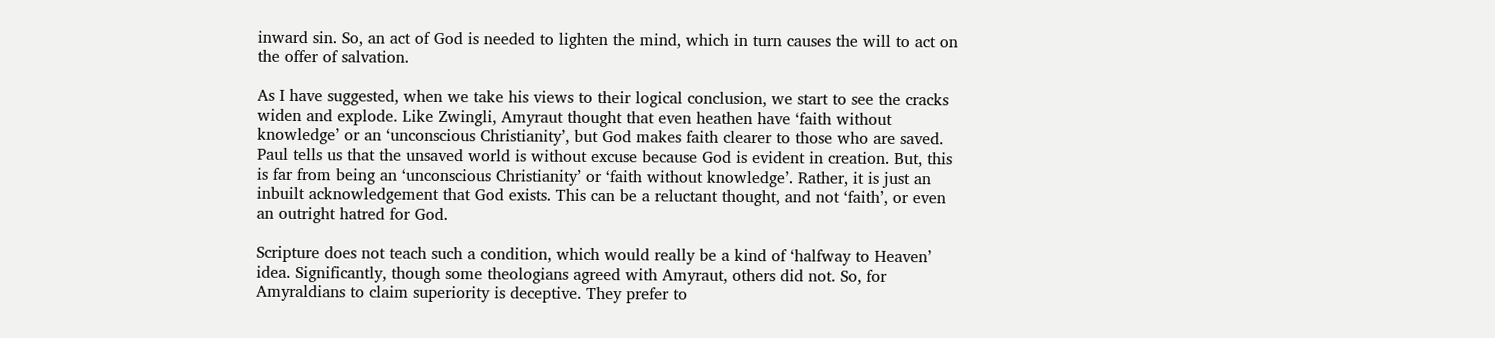inward sin. So, an act of God is needed to lighten the mind, which in turn causes the will to act on the offer of salvation.

As I have suggested, when we take his views to their logical conclusion, we start to see the cracks widen and explode. Like Zwingli, Amyraut thought that even heathen have ‘faith without knowledge’ or an ‘unconscious Christianity’, but God makes faith clearer to those who are saved. Paul tells us that the unsaved world is without excuse because God is evident in creation. But, this is far from being an ‘unconscious Christianity’ or ‘faith without knowledge’. Rather, it is just an inbuilt acknowledgement that God exists. This can be a reluctant thought, and not ‘faith’, or even an outright hatred for God.

Scripture does not teach such a condition, which would really be a kind of ‘halfway to Heaven’ idea. Significantly, though some theologians agreed with Amyraut, others did not. So, for Amyraldians to claim superiority is deceptive. They prefer to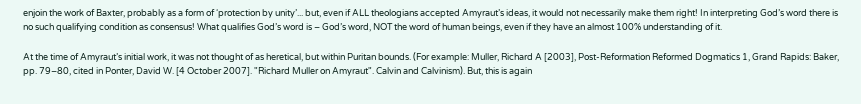enjoin the work of Baxter, probably as a form of ‘protection by unity’... but, even if ALL theologians accepted Amyraut’s ideas, it would not necessarily make them right! In interpreting God’s word there is no such qualifying condition as consensus! What qualifies God’s word is – God’s word, NOT the word of human beings, even if they have an almost 100% understanding of it.

At the time of Amyraut’s initial work, it was not thought of as heretical, but within Puritan bounds. (For example: Muller, Richard A [2003], Post-Reformation Reformed Dogmatics 1, Grand Rapids: Baker, pp. 79–80, cited in Ponter, David W. [4 October 2007]. "Richard Muller on Amyraut". Calvin and Calvinism). But, this is again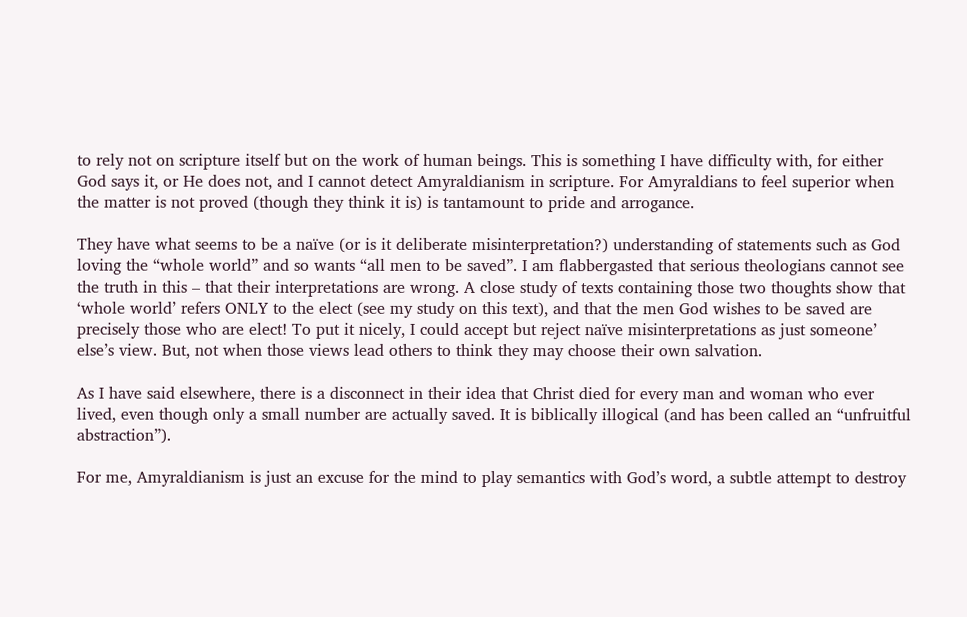to rely not on scripture itself but on the work of human beings. This is something I have difficulty with, for either God says it, or He does not, and I cannot detect Amyraldianism in scripture. For Amyraldians to feel superior when the matter is not proved (though they think it is) is tantamount to pride and arrogance.

They have what seems to be a naïve (or is it deliberate misinterpretation?) understanding of statements such as God loving the “whole world” and so wants “all men to be saved”. I am flabbergasted that serious theologians cannot see the truth in this – that their interpretations are wrong. A close study of texts containing those two thoughts show that ‘whole world’ refers ONLY to the elect (see my study on this text), and that the men God wishes to be saved are precisely those who are elect! To put it nicely, I could accept but reject naïve misinterpretations as just someone’ else’s view. But, not when those views lead others to think they may choose their own salvation.

As I have said elsewhere, there is a disconnect in their idea that Christ died for every man and woman who ever lived, even though only a small number are actually saved. It is biblically illogical (and has been called an “unfruitful abstraction”).

For me, Amyraldianism is just an excuse for the mind to play semantics with God’s word, a subtle attempt to destroy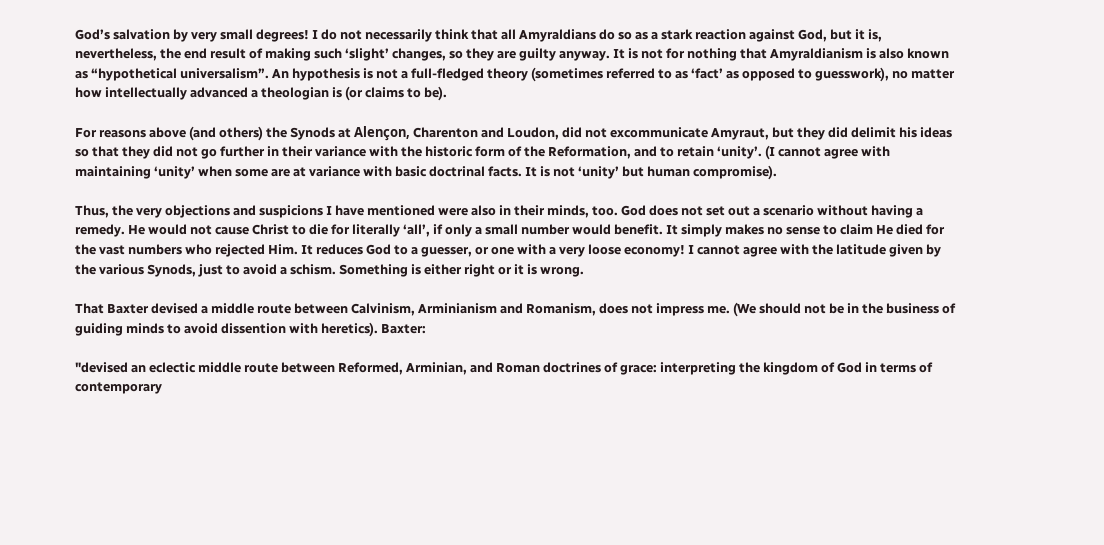God’s salvation by very small degrees! I do not necessarily think that all Amyraldians do so as a stark reaction against God, but it is, nevertheless, the end result of making such ‘slight’ changes, so they are guilty anyway. It is not for nothing that Amyraldianism is also known as “hypothetical universalism”. An hypothesis is not a full-fledged theory (sometimes referred to as ‘fact’ as opposed to guesswork), no matter how intellectually advanced a theologian is (or claims to be).

For reasons above (and others) the Synods at Alençon, Charenton and Loudon, did not excommunicate Amyraut, but they did delimit his ideas so that they did not go further in their variance with the historic form of the Reformation, and to retain ‘unity’. (I cannot agree with maintaining ‘unity’ when some are at variance with basic doctrinal facts. It is not ‘unity’ but human compromise).

Thus, the very objections and suspicions I have mentioned were also in their minds, too. God does not set out a scenario without having a remedy. He would not cause Christ to die for literally ‘all’, if only a small number would benefit. It simply makes no sense to claim He died for the vast numbers who rejected Him. It reduces God to a guesser, or one with a very loose economy! I cannot agree with the latitude given by the various Synods, just to avoid a schism. Something is either right or it is wrong.

That Baxter devised a middle route between Calvinism, Arminianism and Romanism, does not impress me. (We should not be in the business of guiding minds to avoid dissention with heretics). Baxter:

"devised an eclectic middle route between Reformed, Arminian, and Roman doctrines of grace: interpreting the kingdom of God in terms of contemporary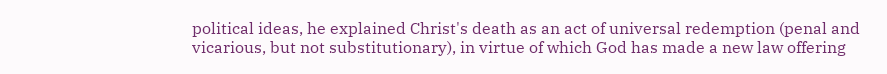political ideas, he explained Christ's death as an act of universal redemption (penal and vicarious, but not substitutionary), in virtue of which God has made a new law offering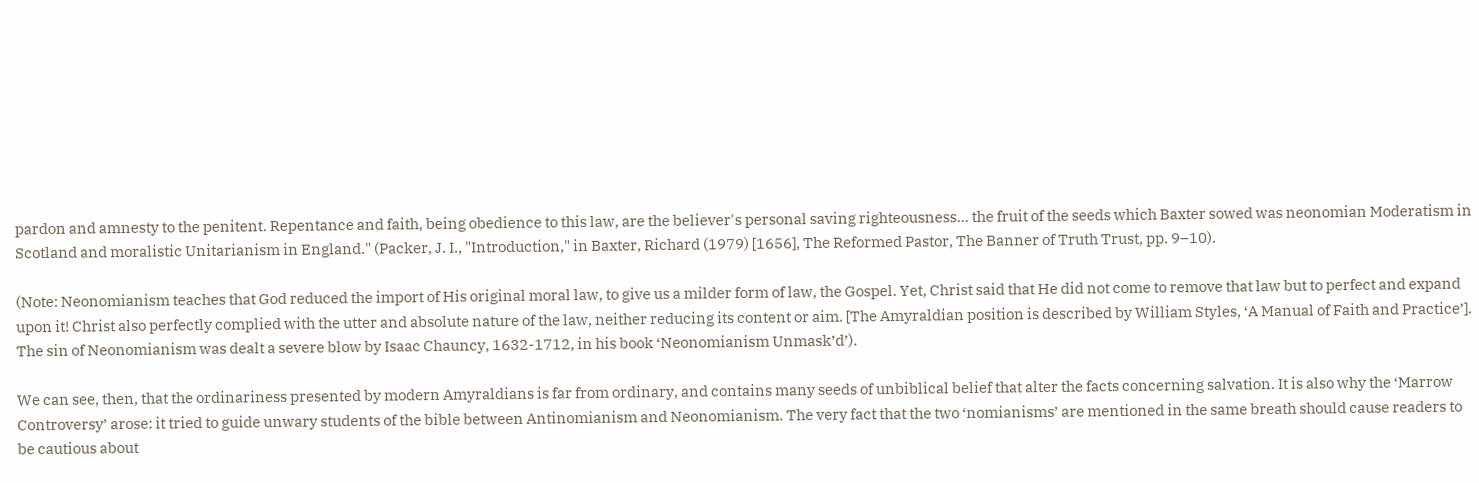pardon and amnesty to the penitent. Repentance and faith, being obedience to this law, are the believer's personal saving righteousness... the fruit of the seeds which Baxter sowed was neonomian Moderatism in Scotland and moralistic Unitarianism in England." (Packer, J. I., "Introduction," in Baxter, Richard (1979) [1656], The Reformed Pastor, The Banner of Truth Trust, pp. 9–10).

(Note: Neonomianism teaches that God reduced the import of His original moral law, to give us a milder form of law, the Gospel. Yet, Christ said that He did not come to remove that law but to perfect and expand upon it! Christ also perfectly complied with the utter and absolute nature of the law, neither reducing its content or aim. [The Amyraldian position is described by William Styles, ‘A Manual of Faith and Practice’]. The sin of Neonomianism was dealt a severe blow by Isaac Chauncy, 1632-1712, in his book ‘Neonomianism Unmask’d’).

We can see, then, that the ordinariness presented by modern Amyraldians is far from ordinary, and contains many seeds of unbiblical belief that alter the facts concerning salvation. It is also why the ‘Marrow Controversy’ arose: it tried to guide unwary students of the bible between Antinomianism and Neonomianism. The very fact that the two ‘nomianisms’ are mentioned in the same breath should cause readers to be cautious about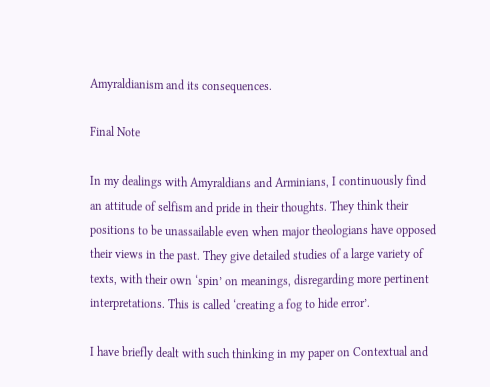Amyraldianism and its consequences.

Final Note

In my dealings with Amyraldians and Arminians, I continuously find an attitude of selfism and pride in their thoughts. They think their positions to be unassailable even when major theologians have opposed their views in the past. They give detailed studies of a large variety of texts, with their own ‘spin’ on meanings, disregarding more pertinent interpretations. This is called ‘creating a fog to hide error’.

I have briefly dealt with such thinking in my paper on Contextual and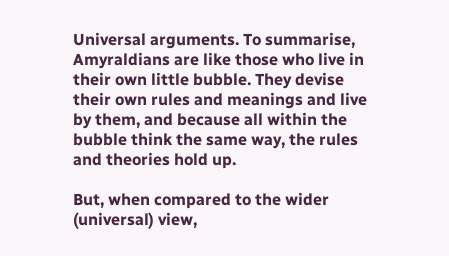Universal arguments. To summarise, Amyraldians are like those who live in their own little bubble. They devise their own rules and meanings and live by them, and because all within the bubble think the same way, the rules and theories hold up.

But, when compared to the wider (universal) view,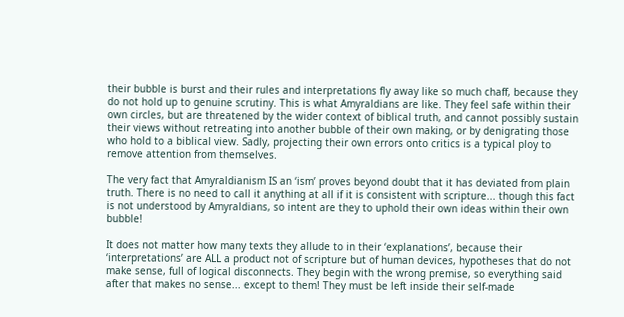their bubble is burst and their rules and interpretations fly away like so much chaff, because they do not hold up to genuine scrutiny. This is what Amyraldians are like. They feel safe within their own circles, but are threatened by the wider context of biblical truth, and cannot possibly sustain their views without retreating into another bubble of their own making, or by denigrating those who hold to a biblical view. Sadly, projecting their own errors onto critics is a typical ploy to remove attention from themselves.

The very fact that Amyraldianism IS an ‘ism’ proves beyond doubt that it has deviated from plain truth. There is no need to call it anything at all if it is consistent with scripture... though this fact is not understood by Amyraldians, so intent are they to uphold their own ideas within their own bubble!

It does not matter how many texts they allude to in their ‘explanations’, because their ‘interpretations’ are ALL a product not of scripture but of human devices, hypotheses that do not make sense, full of logical disconnects. They begin with the wrong premise, so everything said after that makes no sense... except to them! They must be left inside their self-made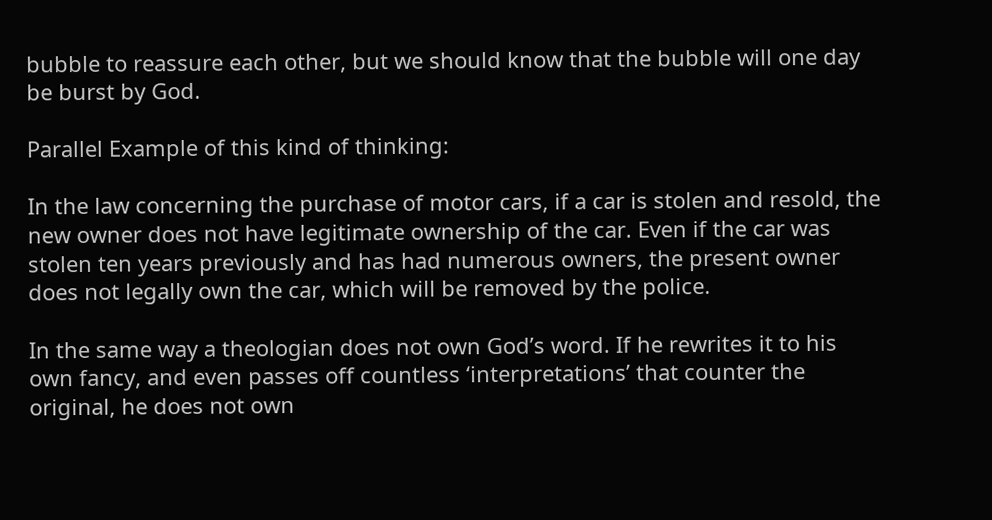bubble to reassure each other, but we should know that the bubble will one day be burst by God.

Parallel Example of this kind of thinking:

In the law concerning the purchase of motor cars, if a car is stolen and resold, the new owner does not have legitimate ownership of the car. Even if the car was stolen ten years previously and has had numerous owners, the present owner does not legally own the car, which will be removed by the police.

In the same way a theologian does not own God’s word. If he rewrites it to his own fancy, and even passes off countless ‘interpretations’ that counter the original, he does not own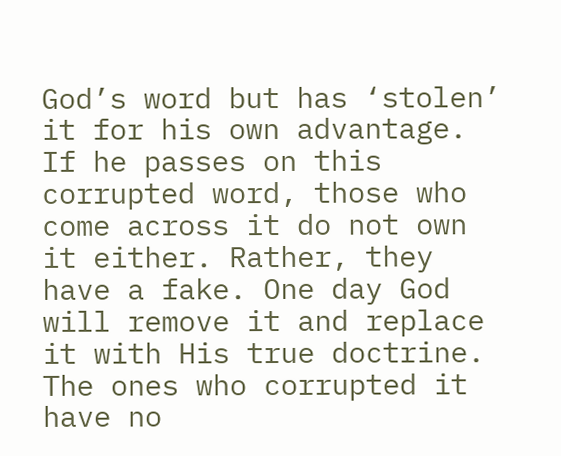God’s word but has ‘stolen’ it for his own advantage. If he passes on this corrupted word, those who come across it do not own it either. Rather, they have a fake. One day God will remove it and replace it with His true doctrine. The ones who corrupted it have no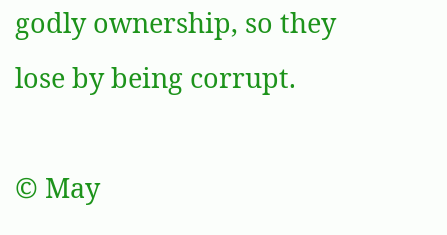godly ownership, so they lose by being corrupt.

© May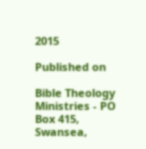2015

Published on

Bible Theology Ministries - PO Box 415, Swansea,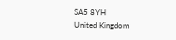SA5 8YH
United Kingdom